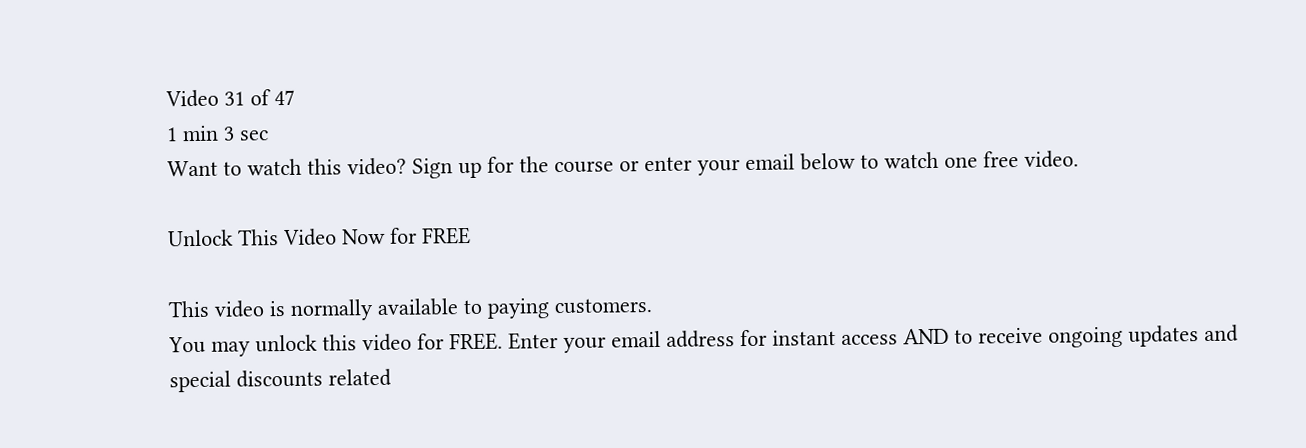Video 31 of 47
1 min 3 sec
Want to watch this video? Sign up for the course or enter your email below to watch one free video.

Unlock This Video Now for FREE

This video is normally available to paying customers.
You may unlock this video for FREE. Enter your email address for instant access AND to receive ongoing updates and special discounts related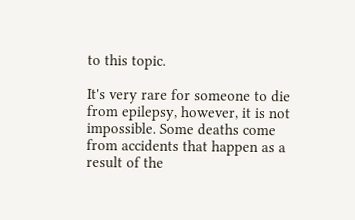to this topic.

It's very rare for someone to die from epilepsy, however, it is not impossible. Some deaths come from accidents that happen as a result of the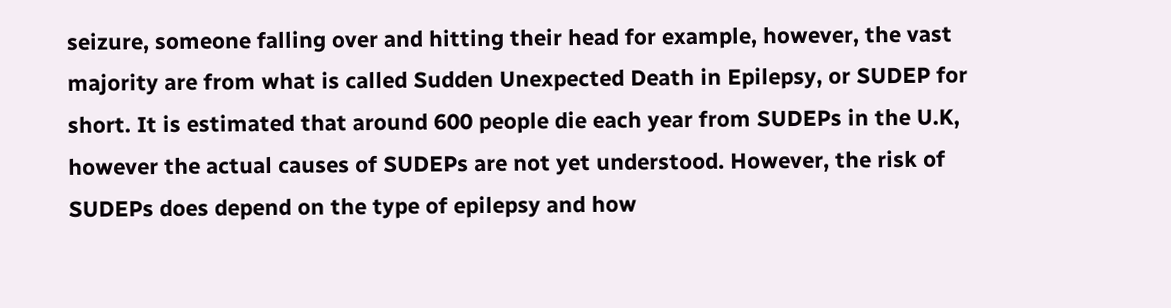seizure, someone falling over and hitting their head for example, however, the vast majority are from what is called Sudden Unexpected Death in Epilepsy, or SUDEP for short. It is estimated that around 600 people die each year from SUDEPs in the U.K, however the actual causes of SUDEPs are not yet understood. However, the risk of SUDEPs does depend on the type of epilepsy and how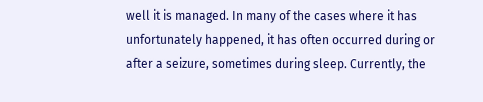well it is managed. In many of the cases where it has unfortunately happened, it has often occurred during or after a seizure, sometimes during sleep. Currently, the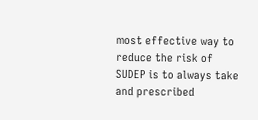most effective way to reduce the risk of SUDEP is to always take and prescribed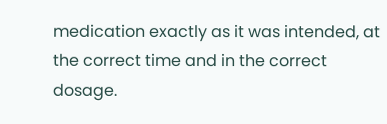medication exactly as it was intended, at the correct time and in the correct dosage.